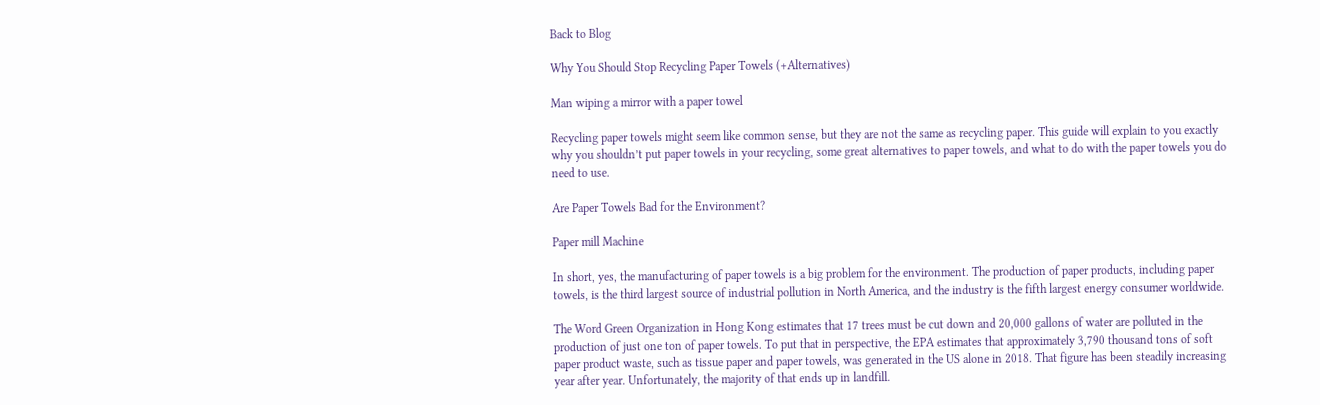Back to Blog

Why You Should Stop Recycling Paper Towels (+Alternatives)

Man wiping a mirror with a paper towel

Recycling paper towels might seem like common sense, but they are not the same as recycling paper. This guide will explain to you exactly why you shouldn’t put paper towels in your recycling, some great alternatives to paper towels, and what to do with the paper towels you do need to use.

Are Paper Towels Bad for the Environment?

Paper mill Machine

In short, yes, the manufacturing of paper towels is a big problem for the environment. The production of paper products, including paper towels, is the third largest source of industrial pollution in North America, and the industry is the fifth largest energy consumer worldwide.

The Word Green Organization in Hong Kong estimates that 17 trees must be cut down and 20,000 gallons of water are polluted in the production of just one ton of paper towels. To put that in perspective, the EPA estimates that approximately 3,790 thousand tons of soft paper product waste, such as tissue paper and paper towels, was generated in the US alone in 2018. That figure has been steadily increasing year after year. Unfortunately, the majority of that ends up in landfill.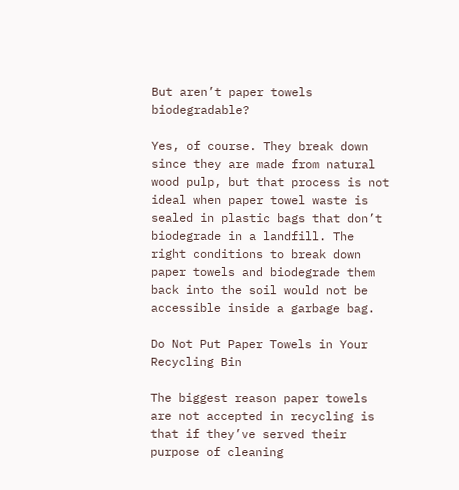But aren’t paper towels biodegradable?

Yes, of course. They break down since they are made from natural wood pulp, but that process is not ideal when paper towel waste is sealed in plastic bags that don’t biodegrade in a landfill. The right conditions to break down paper towels and biodegrade them back into the soil would not be accessible inside a garbage bag.

Do Not Put Paper Towels in Your Recycling Bin

The biggest reason paper towels are not accepted in recycling is that if they’ve served their purpose of cleaning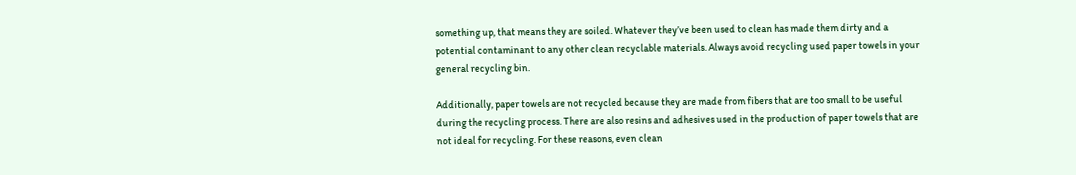something up, that means they are soiled. Whatever they’ve been used to clean has made them dirty and a potential contaminant to any other clean recyclable materials. Always avoid recycling used paper towels in your general recycling bin.

Additionally, paper towels are not recycled because they are made from fibers that are too small to be useful during the recycling process. There are also resins and adhesives used in the production of paper towels that are not ideal for recycling. For these reasons, even clean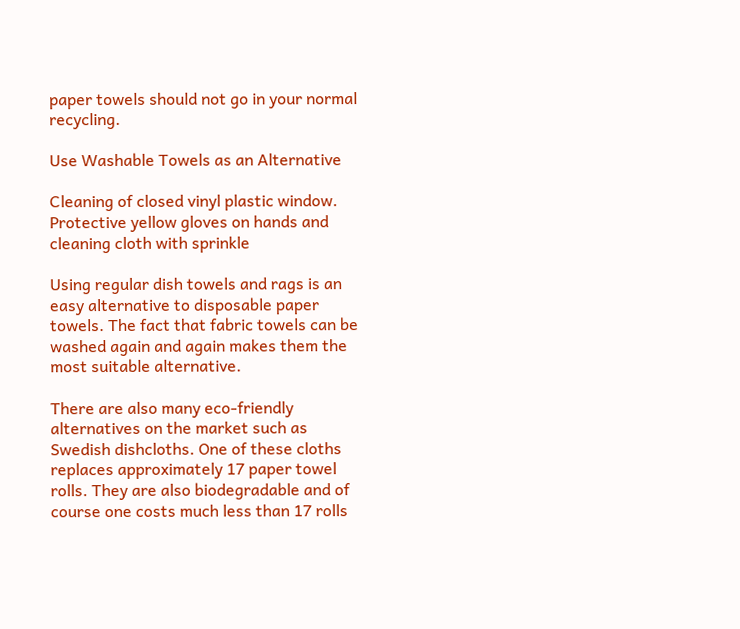paper towels should not go in your normal recycling.

Use Washable Towels as an Alternative

Cleaning of closed vinyl plastic window. Protective yellow gloves on hands and cleaning cloth with sprinkle

Using regular dish towels and rags is an easy alternative to disposable paper towels. The fact that fabric towels can be washed again and again makes them the most suitable alternative.

There are also many eco-friendly alternatives on the market such as Swedish dishcloths. One of these cloths replaces approximately 17 paper towel rolls. They are also biodegradable and of course one costs much less than 17 rolls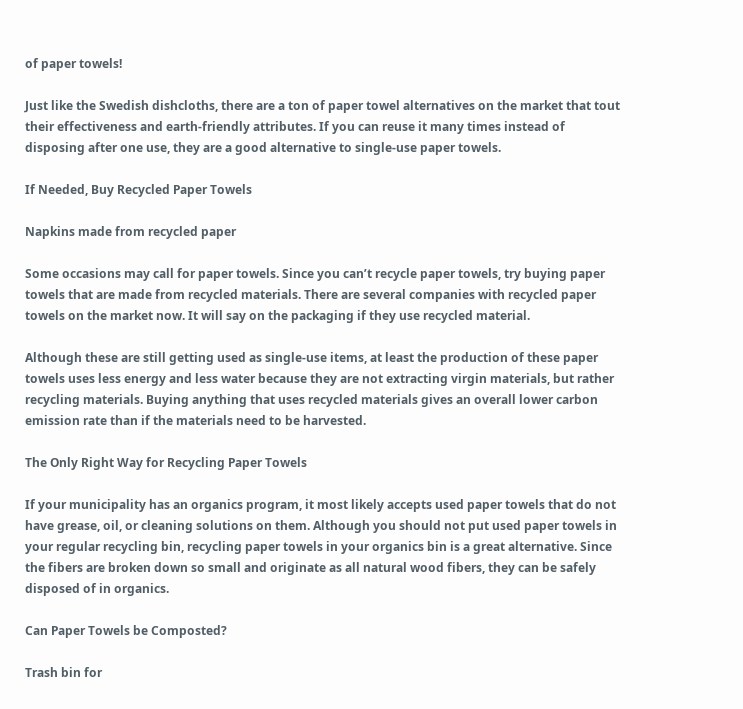of paper towels!

Just like the Swedish dishcloths, there are a ton of paper towel alternatives on the market that tout their effectiveness and earth-friendly attributes. If you can reuse it many times instead of disposing after one use, they are a good alternative to single-use paper towels.

If Needed, Buy Recycled Paper Towels

Napkins made from recycled paper

Some occasions may call for paper towels. Since you can’t recycle paper towels, try buying paper towels that are made from recycled materials. There are several companies with recycled paper towels on the market now. It will say on the packaging if they use recycled material.

Although these are still getting used as single-use items, at least the production of these paper towels uses less energy and less water because they are not extracting virgin materials, but rather recycling materials. Buying anything that uses recycled materials gives an overall lower carbon emission rate than if the materials need to be harvested.

The Only Right Way for Recycling Paper Towels

If your municipality has an organics program, it most likely accepts used paper towels that do not have grease, oil, or cleaning solutions on them. Although you should not put used paper towels in your regular recycling bin, recycling paper towels in your organics bin is a great alternative. Since the fibers are broken down so small and originate as all natural wood fibers, they can be safely disposed of in organics.

Can Paper Towels be Composted?

Trash bin for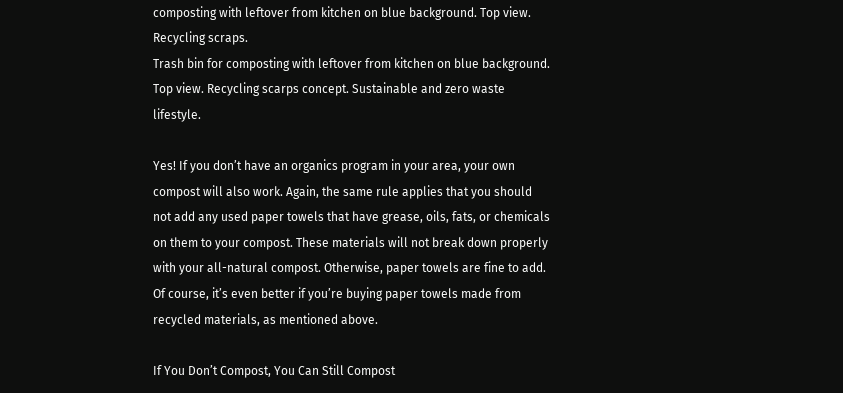composting with leftover from kitchen on blue background. Top view. Recycling scraps.
Trash bin for composting with leftover from kitchen on blue background. Top view. Recycling scarps concept. Sustainable and zero waste lifestyle.

Yes! If you don’t have an organics program in your area, your own compost will also work. Again, the same rule applies that you should not add any used paper towels that have grease, oils, fats, or chemicals on them to your compost. These materials will not break down properly with your all-natural compost. Otherwise, paper towels are fine to add. Of course, it’s even better if you’re buying paper towels made from recycled materials, as mentioned above.

If You Don’t Compost, You Can Still Compost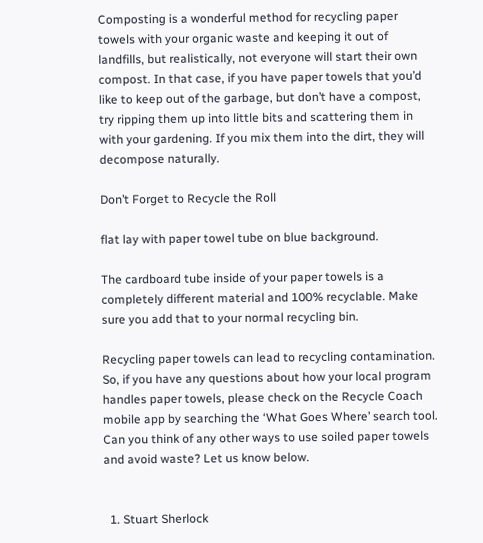Composting is a wonderful method for recycling paper towels with your organic waste and keeping it out of landfills, but realistically, not everyone will start their own compost. In that case, if you have paper towels that you’d like to keep out of the garbage, but don’t have a compost, try ripping them up into little bits and scattering them in with your gardening. If you mix them into the dirt, they will decompose naturally.

Don’t Forget to Recycle the Roll

flat lay with paper towel tube on blue background.

The cardboard tube inside of your paper towels is a completely different material and 100% recyclable. Make sure you add that to your normal recycling bin.

Recycling paper towels can lead to recycling contamination. So, if you have any questions about how your local program handles paper towels, please check on the Recycle Coach mobile app by searching the ‘What Goes Where’ search tool. Can you think of any other ways to use soiled paper towels and avoid waste? Let us know below.


  1. Stuart Sherlock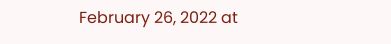February 26, 2022 at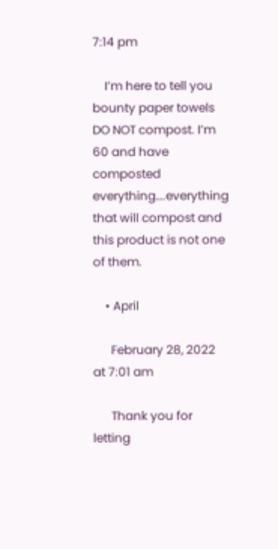7:14 pm

    I’m here to tell you bounty paper towels DO NOT compost. I’m 60 and have composted everything….everything that will compost and this product is not one of them.

    • April

      February 28, 2022 at 7:01 am

      Thank you for letting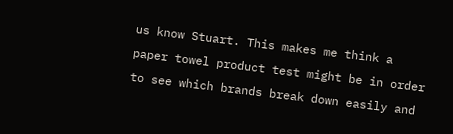us know Stuart. This makes me think a paper towel product test might be in order to see which brands break down easily and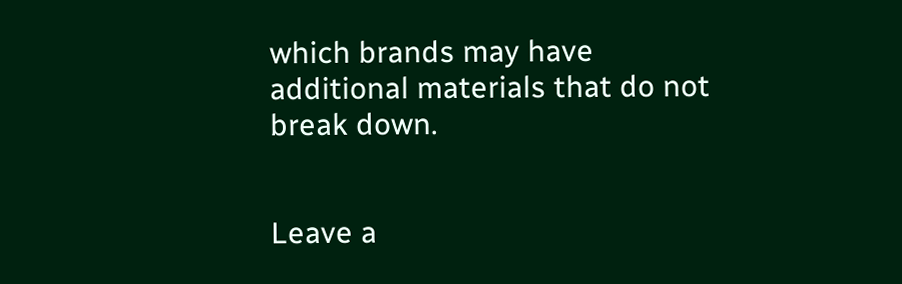which brands may have additional materials that do not break down.


Leave a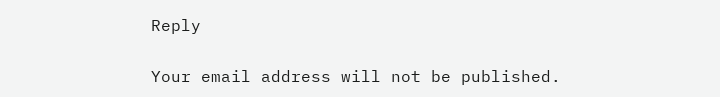Reply

Your email address will not be published.